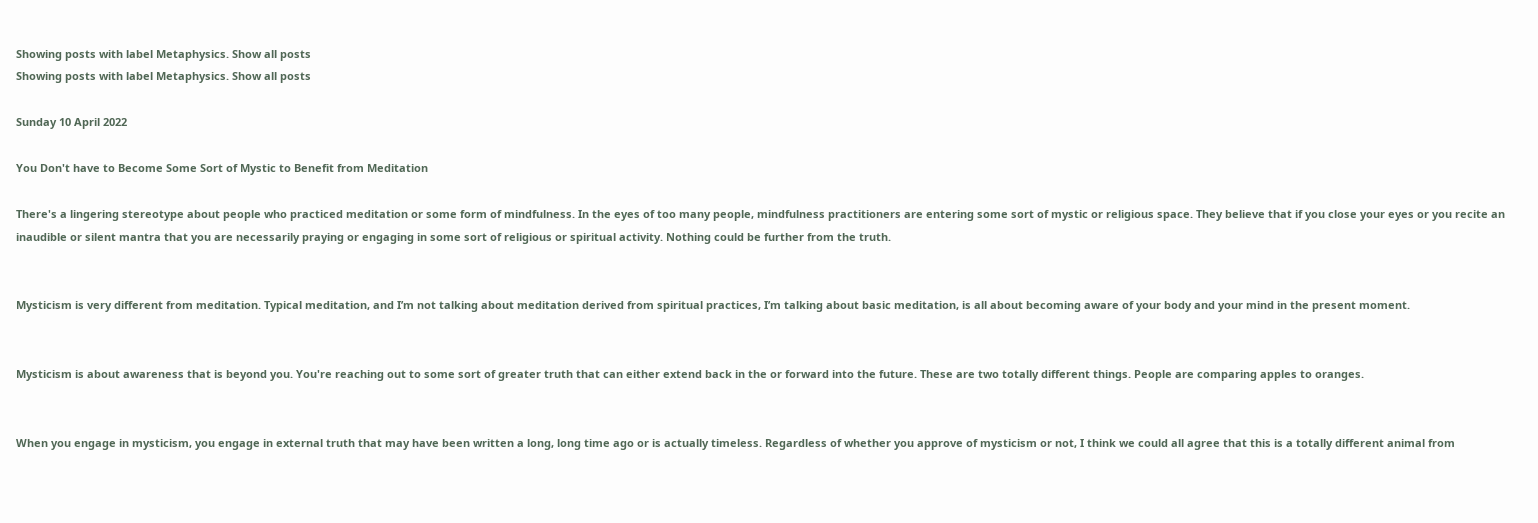Showing posts with label Metaphysics. Show all posts
Showing posts with label Metaphysics. Show all posts

Sunday 10 April 2022

You Don't have to Become Some Sort of Mystic to Benefit from Meditation

There's a lingering stereotype about people who practiced meditation or some form of mindfulness. In the eyes of too many people, mindfulness practitioners are entering some sort of mystic or religious space. They believe that if you close your eyes or you recite an inaudible or silent mantra that you are necessarily praying or engaging in some sort of religious or spiritual activity. Nothing could be further from the truth.


Mysticism is very different from meditation. Typical meditation, and I’m not talking about meditation derived from spiritual practices, I’m talking about basic meditation, is all about becoming aware of your body and your mind in the present moment.


Mysticism is about awareness that is beyond you. You're reaching out to some sort of greater truth that can either extend back in the or forward into the future. These are two totally different things. People are comparing apples to oranges.


When you engage in mysticism, you engage in external truth that may have been written a long, long time ago or is actually timeless. Regardless of whether you approve of mysticism or not, I think we could all agree that this is a totally different animal from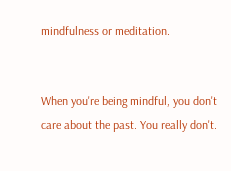mindfulness or meditation.


When you're being mindful, you don't care about the past. You really don't.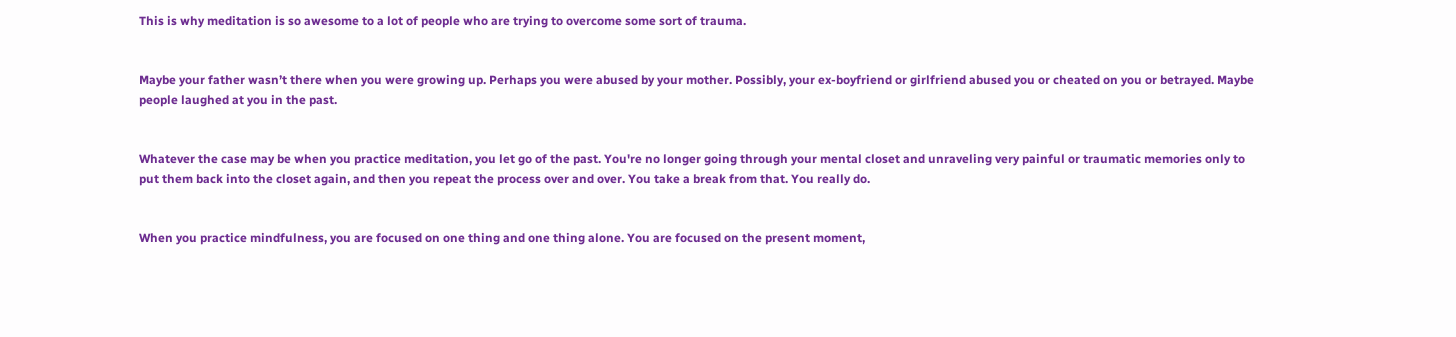This is why meditation is so awesome to a lot of people who are trying to overcome some sort of trauma.


Maybe your father wasn’t there when you were growing up. Perhaps you were abused by your mother. Possibly, your ex-boyfriend or girlfriend abused you or cheated on you or betrayed. Maybe people laughed at you in the past.


Whatever the case may be when you practice meditation, you let go of the past. You're no longer going through your mental closet and unraveling very painful or traumatic memories only to put them back into the closet again, and then you repeat the process over and over. You take a break from that. You really do.


When you practice mindfulness, you are focused on one thing and one thing alone. You are focused on the present moment,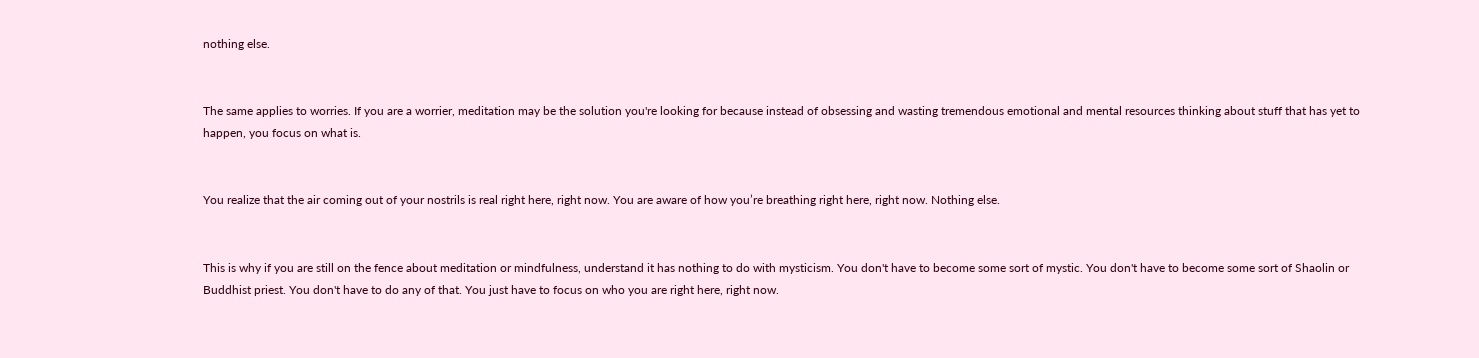nothing else.


The same applies to worries. If you are a worrier, meditation may be the solution you're looking for because instead of obsessing and wasting tremendous emotional and mental resources thinking about stuff that has yet to happen, you focus on what is.


You realize that the air coming out of your nostrils is real right here, right now. You are aware of how you’re breathing right here, right now. Nothing else.


This is why if you are still on the fence about meditation or mindfulness, understand it has nothing to do with mysticism. You don't have to become some sort of mystic. You don't have to become some sort of Shaolin or Buddhist priest. You don't have to do any of that. You just have to focus on who you are right here, right now.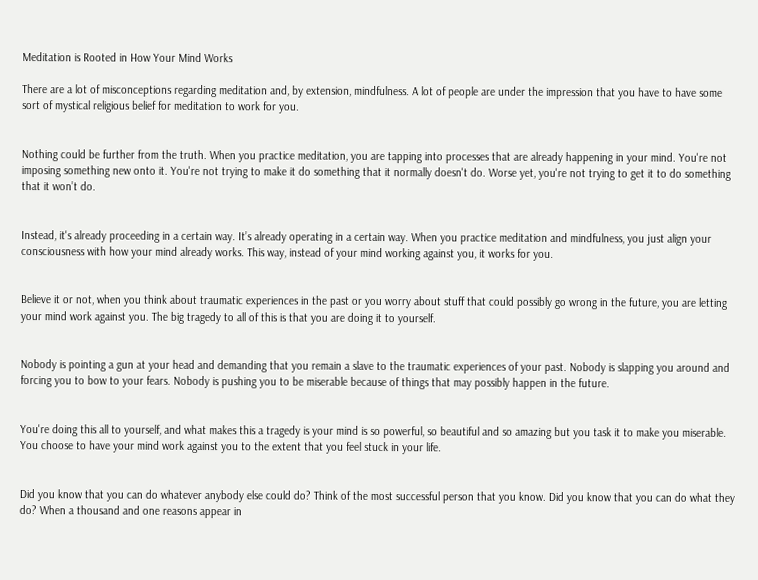Meditation is Rooted in How Your Mind Works

There are a lot of misconceptions regarding meditation and, by extension, mindfulness. A lot of people are under the impression that you have to have some sort of mystical religious belief for meditation to work for you.


Nothing could be further from the truth. When you practice meditation, you are tapping into processes that are already happening in your mind. You're not imposing something new onto it. You're not trying to make it do something that it normally doesn't do. Worse yet, you're not trying to get it to do something that it won’t do.


Instead, it's already proceeding in a certain way. It’s already operating in a certain way. When you practice meditation and mindfulness, you just align your consciousness with how your mind already works. This way, instead of your mind working against you, it works for you.


Believe it or not, when you think about traumatic experiences in the past or you worry about stuff that could possibly go wrong in the future, you are letting your mind work against you. The big tragedy to all of this is that you are doing it to yourself.


Nobody is pointing a gun at your head and demanding that you remain a slave to the traumatic experiences of your past. Nobody is slapping you around and forcing you to bow to your fears. Nobody is pushing you to be miserable because of things that may possibly happen in the future.


You're doing this all to yourself, and what makes this a tragedy is your mind is so powerful, so beautiful and so amazing but you task it to make you miserable. You choose to have your mind work against you to the extent that you feel stuck in your life.


Did you know that you can do whatever anybody else could do? Think of the most successful person that you know. Did you know that you can do what they do? When a thousand and one reasons appear in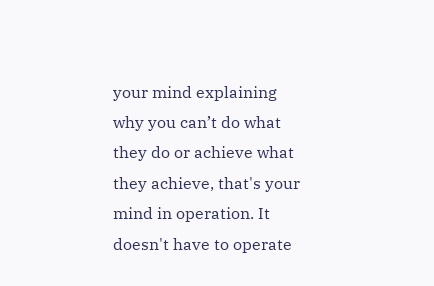your mind explaining why you can’t do what they do or achieve what they achieve, that's your mind in operation. It doesn't have to operate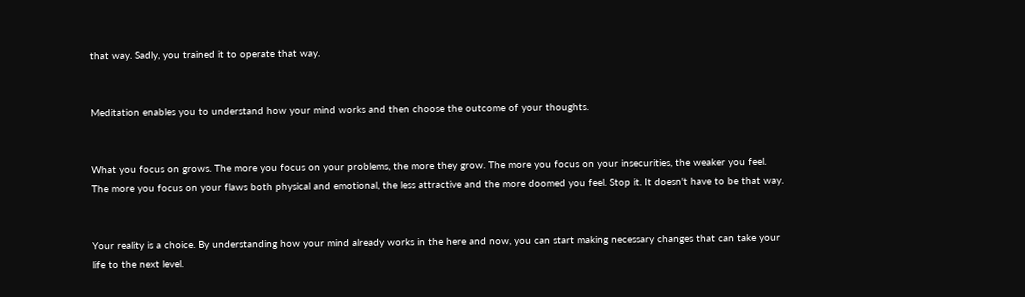that way. Sadly, you trained it to operate that way.


Meditation enables you to understand how your mind works and then choose the outcome of your thoughts.


What you focus on grows. The more you focus on your problems, the more they grow. The more you focus on your insecurities, the weaker you feel. The more you focus on your flaws both physical and emotional, the less attractive and the more doomed you feel. Stop it. It doesn't have to be that way.


Your reality is a choice. By understanding how your mind already works in the here and now, you can start making necessary changes that can take your life to the next level.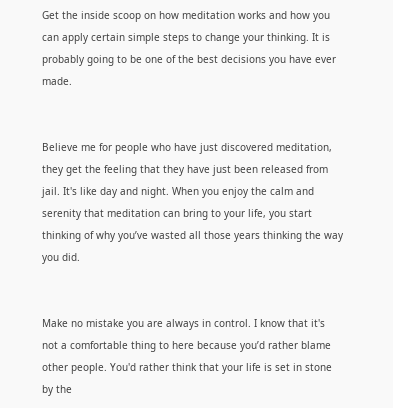Get the inside scoop on how meditation works and how you can apply certain simple steps to change your thinking. It is probably going to be one of the best decisions you have ever made.


Believe me for people who have just discovered meditation, they get the feeling that they have just been released from jail. It's like day and night. When you enjoy the calm and serenity that meditation can bring to your life, you start thinking of why you’ve wasted all those years thinking the way you did.


Make no mistake you are always in control. I know that it's not a comfortable thing to here because you’d rather blame other people. You'd rather think that your life is set in stone by the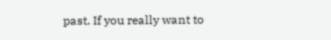past. If you really want to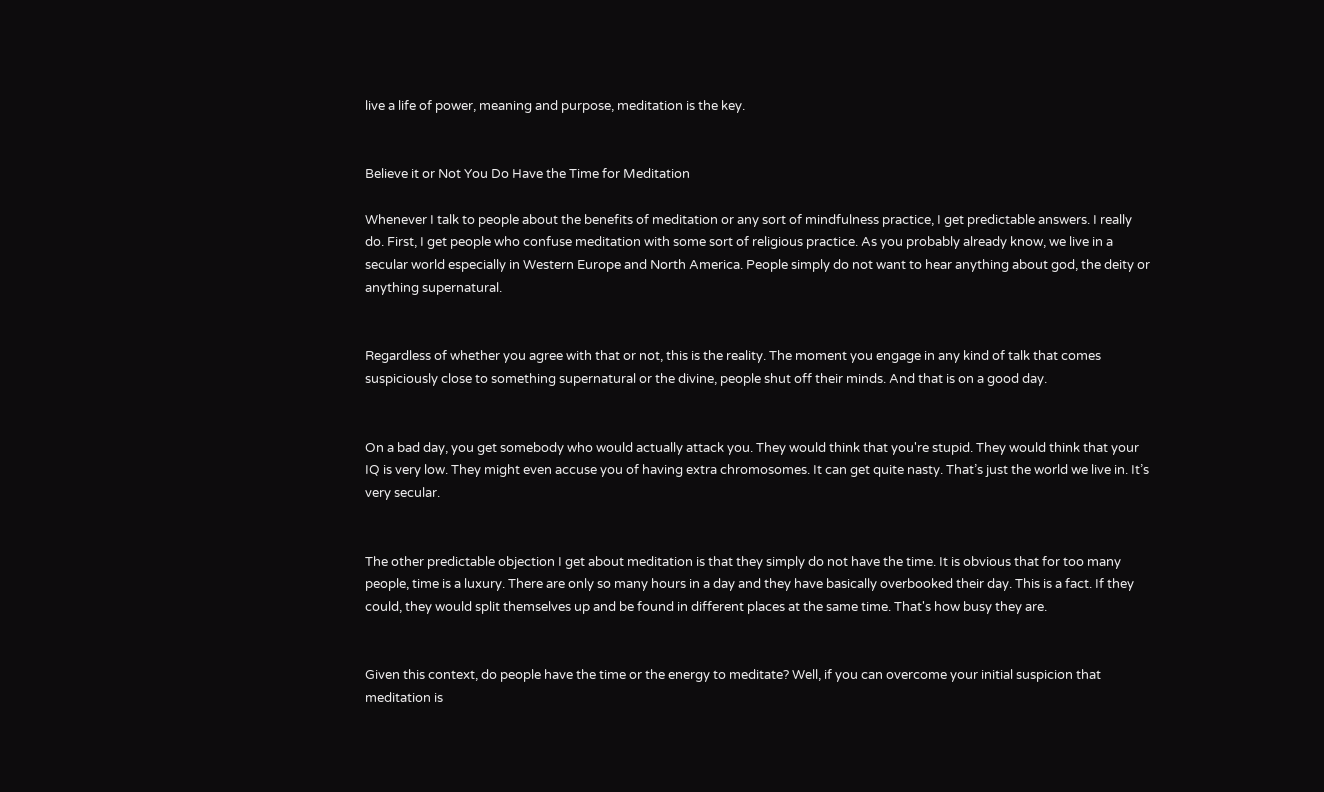live a life of power, meaning and purpose, meditation is the key.


Believe it or Not You Do Have the Time for Meditation

Whenever I talk to people about the benefits of meditation or any sort of mindfulness practice, I get predictable answers. I really do. First, I get people who confuse meditation with some sort of religious practice. As you probably already know, we live in a secular world especially in Western Europe and North America. People simply do not want to hear anything about god, the deity or anything supernatural.


Regardless of whether you agree with that or not, this is the reality. The moment you engage in any kind of talk that comes suspiciously close to something supernatural or the divine, people shut off their minds. And that is on a good day.


On a bad day, you get somebody who would actually attack you. They would think that you're stupid. They would think that your IQ is very low. They might even accuse you of having extra chromosomes. It can get quite nasty. That’s just the world we live in. It’s very secular.


The other predictable objection I get about meditation is that they simply do not have the time. It is obvious that for too many people, time is a luxury. There are only so many hours in a day and they have basically overbooked their day. This is a fact. If they could, they would split themselves up and be found in different places at the same time. That's how busy they are.


Given this context, do people have the time or the energy to meditate? Well, if you can overcome your initial suspicion that meditation is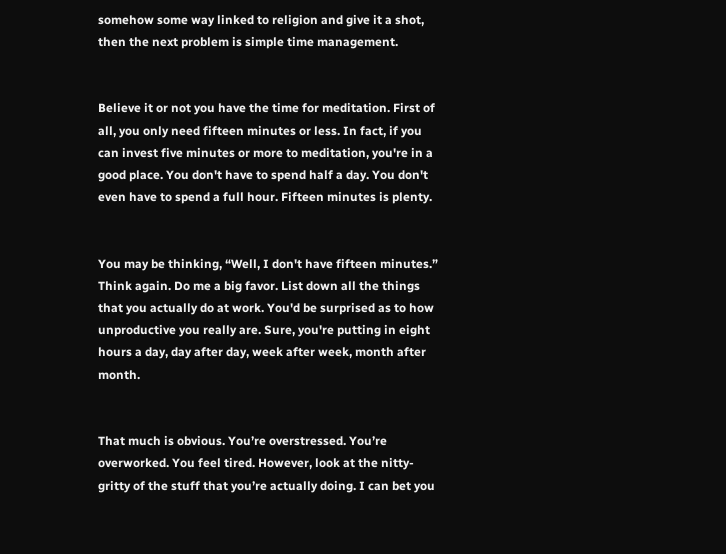somehow some way linked to religion and give it a shot, then the next problem is simple time management.


Believe it or not you have the time for meditation. First of all, you only need fifteen minutes or less. In fact, if you can invest five minutes or more to meditation, you're in a good place. You don't have to spend half a day. You don't even have to spend a full hour. Fifteen minutes is plenty.


You may be thinking, “Well, I don't have fifteen minutes.” Think again. Do me a big favor. List down all the things that you actually do at work. You'd be surprised as to how unproductive you really are. Sure, you're putting in eight hours a day, day after day, week after week, month after month.


That much is obvious. You’re overstressed. You’re overworked. You feel tired. However, look at the nitty-gritty of the stuff that you’re actually doing. I can bet you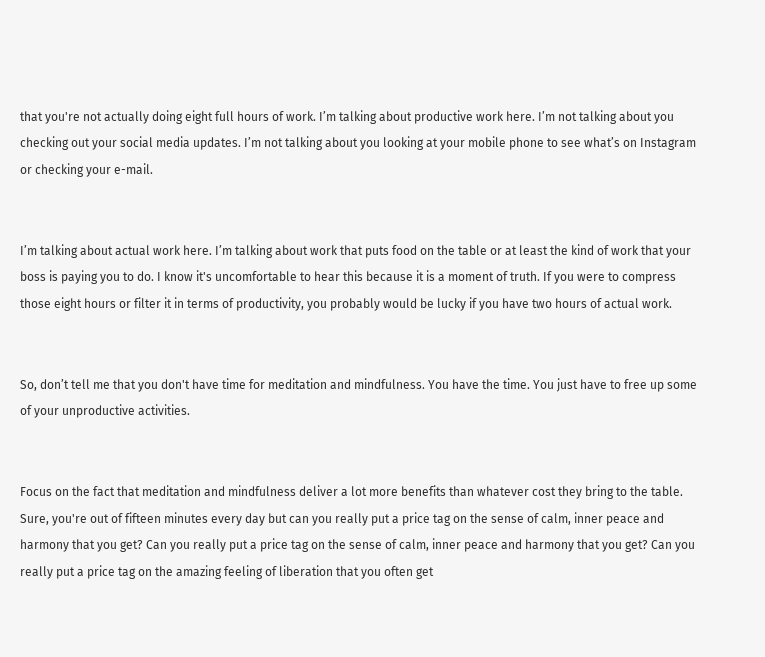that you're not actually doing eight full hours of work. I’m talking about productive work here. I’m not talking about you checking out your social media updates. I’m not talking about you looking at your mobile phone to see what’s on Instagram or checking your e-mail.


I’m talking about actual work here. I’m talking about work that puts food on the table or at least the kind of work that your boss is paying you to do. I know it's uncomfortable to hear this because it is a moment of truth. If you were to compress those eight hours or filter it in terms of productivity, you probably would be lucky if you have two hours of actual work.


So, don’t tell me that you don't have time for meditation and mindfulness. You have the time. You just have to free up some of your unproductive activities.


Focus on the fact that meditation and mindfulness deliver a lot more benefits than whatever cost they bring to the table. Sure, you're out of fifteen minutes every day but can you really put a price tag on the sense of calm, inner peace and harmony that you get? Can you really put a price tag on the sense of calm, inner peace and harmony that you get? Can you really put a price tag on the amazing feeling of liberation that you often get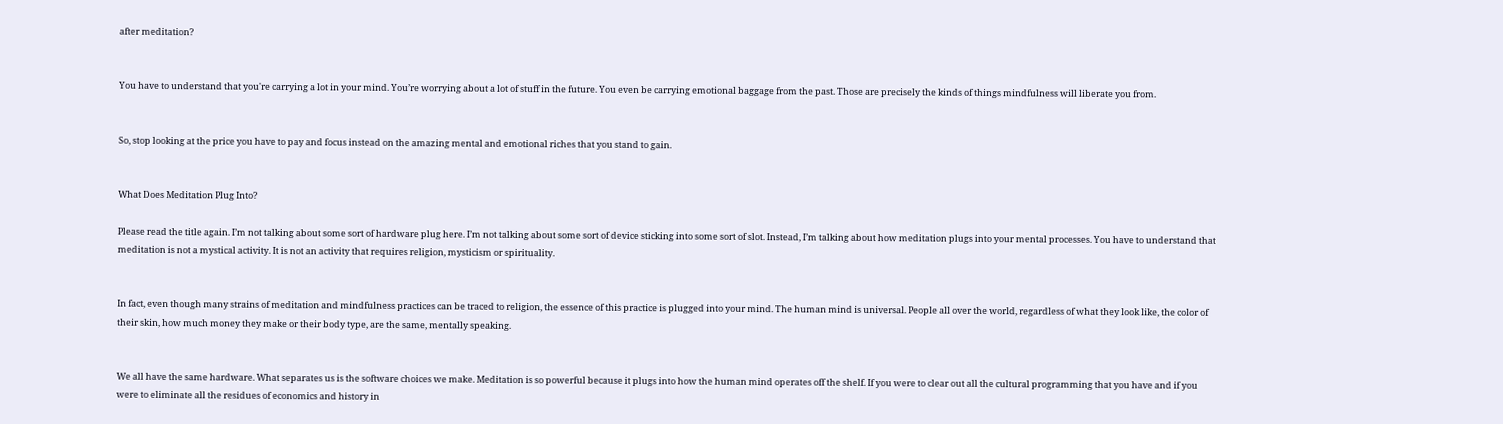after meditation?


You have to understand that you're carrying a lot in your mind. You’re worrying about a lot of stuff in the future. You even be carrying emotional baggage from the past. Those are precisely the kinds of things mindfulness will liberate you from.


So, stop looking at the price you have to pay and focus instead on the amazing mental and emotional riches that you stand to gain.


What Does Meditation Plug Into?

Please read the title again. I’m not talking about some sort of hardware plug here. I’m not talking about some sort of device sticking into some sort of slot. Instead, I’m talking about how meditation plugs into your mental processes. You have to understand that meditation is not a mystical activity. It is not an activity that requires religion, mysticism or spirituality.


In fact, even though many strains of meditation and mindfulness practices can be traced to religion, the essence of this practice is plugged into your mind. The human mind is universal. People all over the world, regardless of what they look like, the color of their skin, how much money they make or their body type, are the same, mentally speaking.


We all have the same hardware. What separates us is the software choices we make. Meditation is so powerful because it plugs into how the human mind operates off the shelf. If you were to clear out all the cultural programming that you have and if you were to eliminate all the residues of economics and history in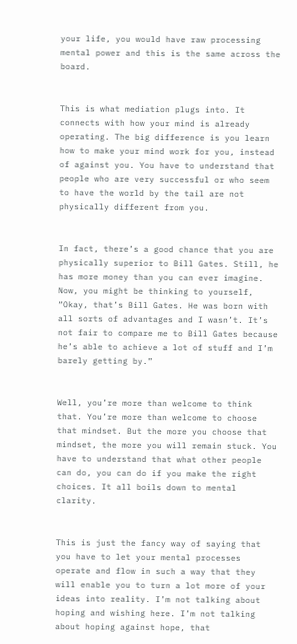your life, you would have raw processing mental power and this is the same across the board.


This is what mediation plugs into. It connects with how your mind is already operating. The big difference is you learn how to make your mind work for you, instead of against you. You have to understand that people who are very successful or who seem to have the world by the tail are not physically different from you.


In fact, there’s a good chance that you are physically superior to Bill Gates. Still, he has more money than you can ever imagine. Now, you might be thinking to yourself, “Okay, that’s Bill Gates. He was born with all sorts of advantages and I wasn’t. It’s not fair to compare me to Bill Gates because he’s able to achieve a lot of stuff and I’m barely getting by.”


Well, you’re more than welcome to think that. You’re more than welcome to choose that mindset. But the more you choose that mindset, the more you will remain stuck. You have to understand that what other people can do, you can do if you make the right choices. It all boils down to mental clarity.


This is just the fancy way of saying that you have to let your mental processes operate and flow in such a way that they will enable you to turn a lot more of your ideas into reality. I’m not talking about hoping and wishing here. I’m not talking about hoping against hope, that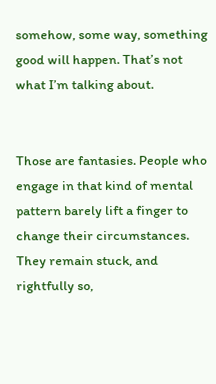somehow, some way, something good will happen. That’s not what I’m talking about.


Those are fantasies. People who engage in that kind of mental pattern barely lift a finger to change their circumstances. They remain stuck, and rightfully so,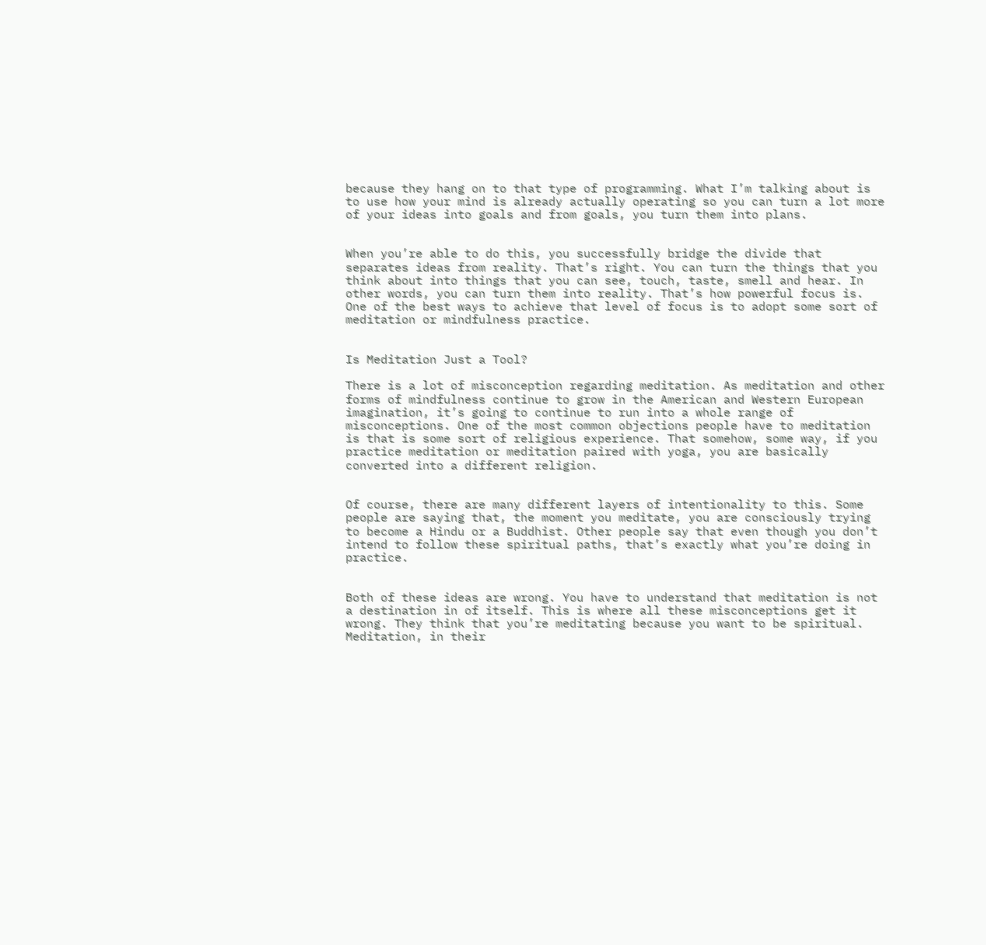because they hang on to that type of programming. What I’m talking about is to use how your mind is already actually operating so you can turn a lot more of your ideas into goals and from goals, you turn them into plans.


When you’re able to do this, you successfully bridge the divide that separates ideas from reality. That’s right. You can turn the things that you think about into things that you can see, touch, taste, smell and hear. In other words, you can turn them into reality. That’s how powerful focus is. One of the best ways to achieve that level of focus is to adopt some sort of meditation or mindfulness practice.


Is Meditation Just a Tool?

There is a lot of misconception regarding meditation. As meditation and other forms of mindfulness continue to grow in the American and Western European imagination, it’s going to continue to run into a whole range of misconceptions. One of the most common objections people have to meditation is that is some sort of religious experience. That somehow, some way, if you practice meditation or meditation paired with yoga, you are basically converted into a different religion.


Of course, there are many different layers of intentionality to this. Some people are saying that, the moment you meditate, you are consciously trying to become a Hindu or a Buddhist. Other people say that even though you don’t intend to follow these spiritual paths, that’s exactly what you’re doing in practice.


Both of these ideas are wrong. You have to understand that meditation is not a destination in of itself. This is where all these misconceptions get it wrong. They think that you’re meditating because you want to be spiritual. Meditation, in their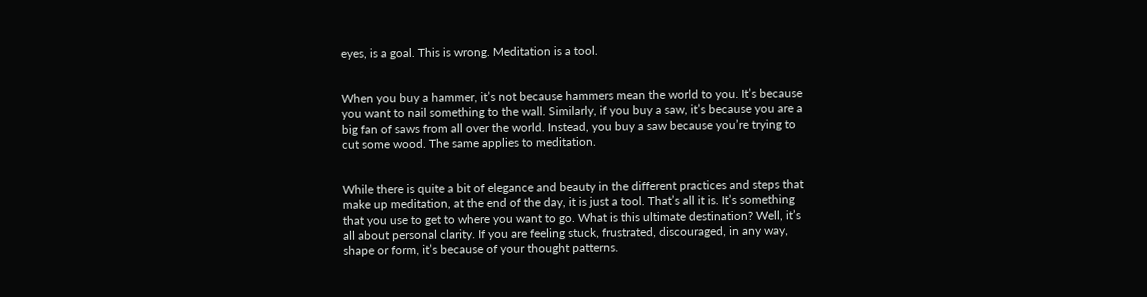eyes, is a goal. This is wrong. Meditation is a tool.


When you buy a hammer, it’s not because hammers mean the world to you. It’s because you want to nail something to the wall. Similarly, if you buy a saw, it’s because you are a big fan of saws from all over the world. Instead, you buy a saw because you’re trying to cut some wood. The same applies to meditation.


While there is quite a bit of elegance and beauty in the different practices and steps that make up meditation, at the end of the day, it is just a tool. That’s all it is. It’s something that you use to get to where you want to go. What is this ultimate destination? Well, it’s all about personal clarity. If you are feeling stuck, frustrated, discouraged, in any way, shape or form, it’s because of your thought patterns.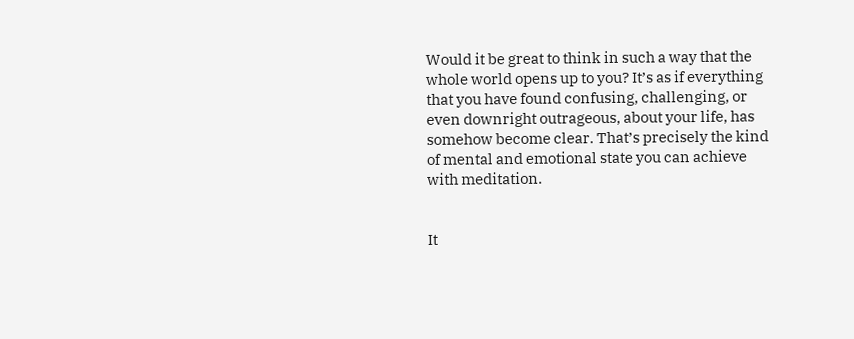Would it be great to think in such a way that the whole world opens up to you? It’s as if everything that you have found confusing, challenging, or even downright outrageous, about your life, has somehow become clear. That’s precisely the kind of mental and emotional state you can achieve with meditation.


It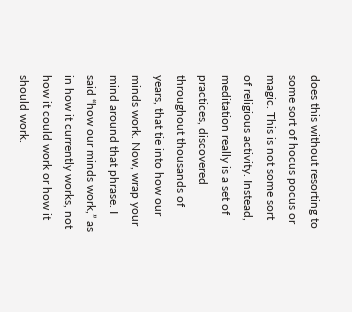does this without resorting to some sort of hocus pocus or magic. This is not some sort of religious activity. Instead, meditation really is a set of practices, discovered throughout thousands of years, that tie into how our minds work. Now, wrap your mind around that phrase. I said “how our minds work,” as in how it currently works, not how it could work or how it should work.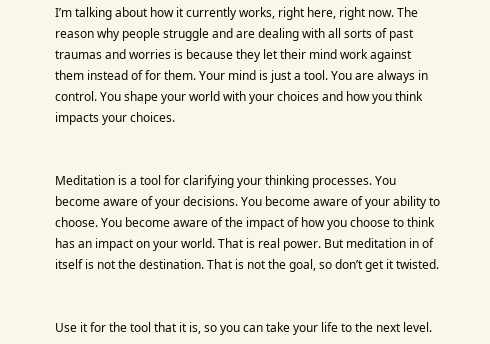I’m talking about how it currently works, right here, right now. The reason why people struggle and are dealing with all sorts of past traumas and worries is because they let their mind work against them instead of for them. Your mind is just a tool. You are always in control. You shape your world with your choices and how you think impacts your choices.


Meditation is a tool for clarifying your thinking processes. You become aware of your decisions. You become aware of your ability to choose. You become aware of the impact of how you choose to think has an impact on your world. That is real power. But meditation in of itself is not the destination. That is not the goal, so don’t get it twisted.


Use it for the tool that it is, so you can take your life to the next level.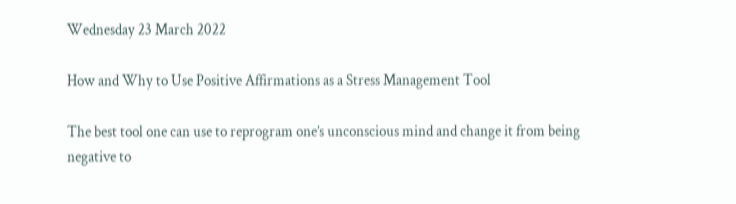Wednesday 23 March 2022

How and Why to Use Positive Affirmations as a Stress Management Tool

The best tool one can use to reprogram one’s unconscious mind and change it from being negative to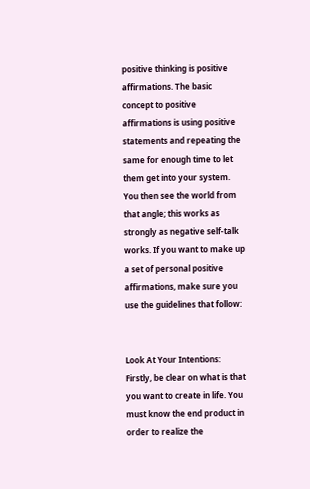positive thinking is positive affirmations. The basic concept to positive affirmations is using positive statements and repeating the same for enough time to let them get into your system. You then see the world from that angle; this works as strongly as negative self-talk works. If you want to make up a set of personal positive affirmations, make sure you use the guidelines that follow:


Look At Your Intentions: Firstly, be clear on what is that you want to create in life. You must know the end product in order to realize the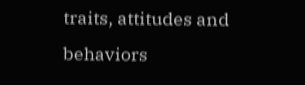traits, attitudes and behaviors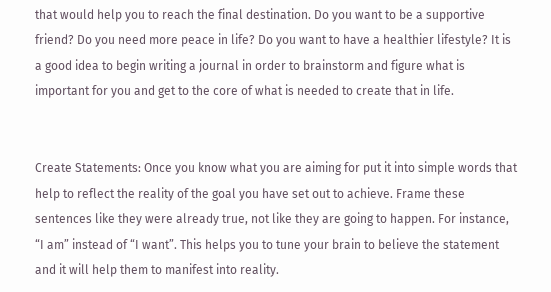that would help you to reach the final destination. Do you want to be a supportive friend? Do you need more peace in life? Do you want to have a healthier lifestyle? It is a good idea to begin writing a journal in order to brainstorm and figure what is important for you and get to the core of what is needed to create that in life.


Create Statements: Once you know what you are aiming for put it into simple words that help to reflect the reality of the goal you have set out to achieve. Frame these sentences like they were already true, not like they are going to happen. For instance, “I am” instead of “I want”. This helps you to tune your brain to believe the statement and it will help them to manifest into reality.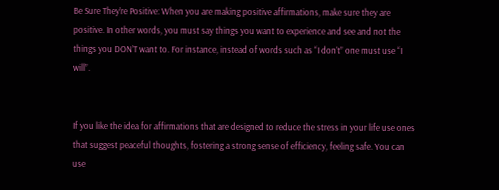Be Sure They’re Positive: When you are making positive affirmations, make sure they are positive. In other words, you must say things you want to experience and see and not the things you DON’T want to. For instance, instead of words such as “I don’t” one must use “I will”.


If you like the idea for affirmations that are designed to reduce the stress in your life use ones that suggest peaceful thoughts, fostering a strong sense of efficiency, feeling safe. You can use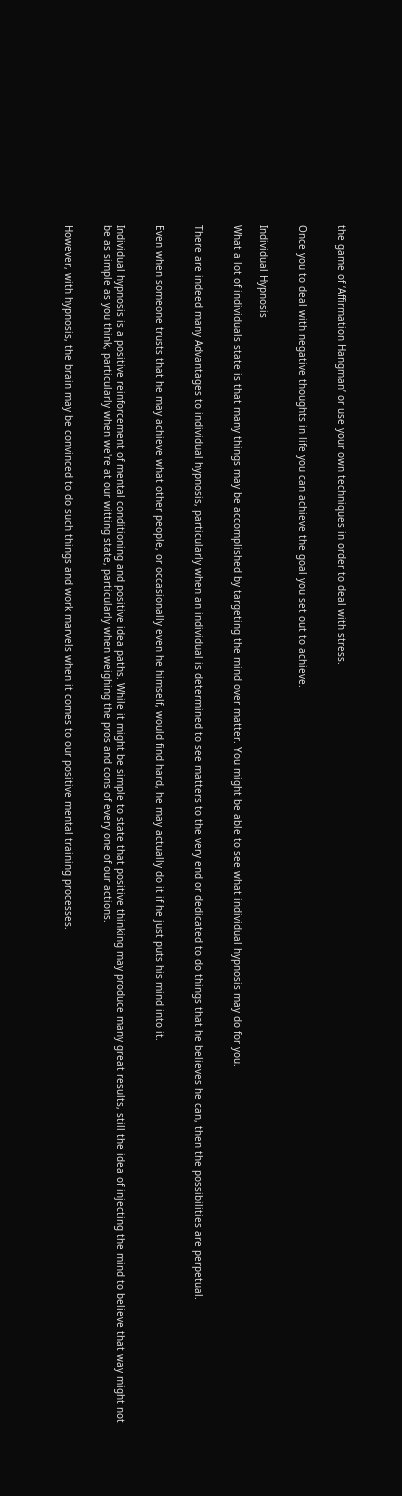the game of ‘Affirmation Hangman’ or use your own techniques in order to deal with stress.


Once you to deal with negative thoughts in life you can achieve the goal you set out to achieve.


Individual Hypnosis

What a lot of individuals state is that many things may be accomplished by targeting the mind over matter. You might be able to see what individual hypnosis may do for you.


There are indeed many Advantages to individual hypnosis, particularly when an individual is determined to see matters to the very end or dedicated to do things that he believes he can, then the possibilities are perpetual.


Even when someone trusts that he may achieve what other people, or occasionally even he himself, would find hard, he may actually do it if he just puts his mind into it.


Individual hypnosis is a positive reinforcement of mental conditioning and positive idea paths. While it might be simple to state that positive thinking may produce many great results, still the idea of injecting the mind to believe that way might not be as simple as you think, particularly when we're at our witting state, particularly when weighing the pros and cons of every one of our actions.


However, with hypnosis, the brain may be convinced to do such things and work marvels when it comes to our positive mental training processes.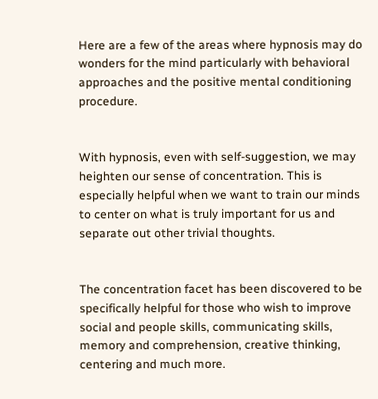Here are a few of the areas where hypnosis may do wonders for the mind particularly with behavioral approaches and the positive mental conditioning procedure.


With hypnosis, even with self-suggestion, we may heighten our sense of concentration. This is especially helpful when we want to train our minds to center on what is truly important for us and separate out other trivial thoughts.


The concentration facet has been discovered to be specifically helpful for those who wish to improve social and people skills, communicating skills, memory and comprehension, creative thinking, centering and much more.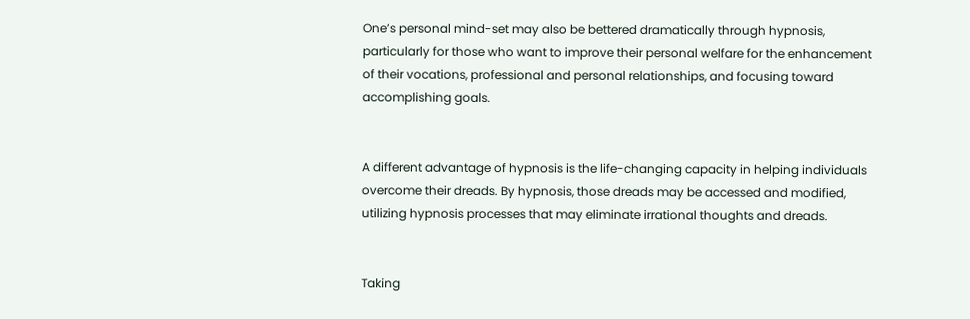One’s personal mind-set may also be bettered dramatically through hypnosis, particularly for those who want to improve their personal welfare for the enhancement of their vocations, professional and personal relationships, and focusing toward accomplishing goals.


A different advantage of hypnosis is the life-changing capacity in helping individuals overcome their dreads. By hypnosis, those dreads may be accessed and modified, utilizing hypnosis processes that may eliminate irrational thoughts and dreads.


Taking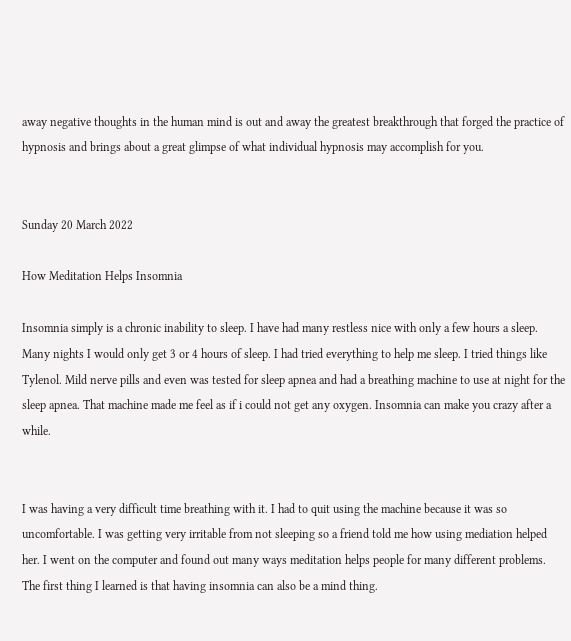away negative thoughts in the human mind is out and away the greatest breakthrough that forged the practice of hypnosis and brings about a great glimpse of what individual hypnosis may accomplish for you.


Sunday 20 March 2022

How Meditation Helps Insomnia

Insomnia simply is a chronic inability to sleep. I have had many restless nice with only a few hours a sleep. Many nights I would only get 3 or 4 hours of sleep. I had tried everything to help me sleep. I tried things like Tylenol. Mild nerve pills and even was tested for sleep apnea and had a breathing machine to use at night for the sleep apnea. That machine made me feel as if i could not get any oxygen. Insomnia can make you crazy after a while.


I was having a very difficult time breathing with it. I had to quit using the machine because it was so uncomfortable. I was getting very irritable from not sleeping so a friend told me how using mediation helped her. I went on the computer and found out many ways meditation helps people for many different problems. The first thing I learned is that having insomnia can also be a mind thing.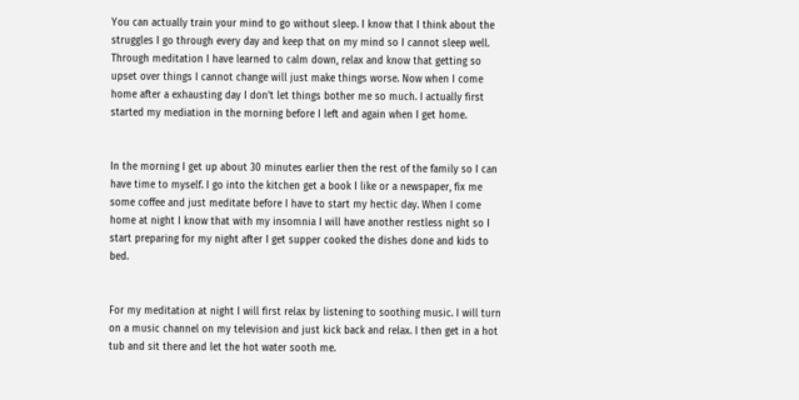You can actually train your mind to go without sleep. I know that I think about the struggles I go through every day and keep that on my mind so I cannot sleep well. Through meditation I have learned to calm down, relax and know that getting so upset over things I cannot change will just make things worse. Now when I come home after a exhausting day I don't let things bother me so much. I actually first started my mediation in the morning before I left and again when I get home.


In the morning I get up about 30 minutes earlier then the rest of the family so I can have time to myself. I go into the kitchen get a book I like or a newspaper, fix me some coffee and just meditate before I have to start my hectic day. When I come home at night I know that with my insomnia I will have another restless night so I start preparing for my night after I get supper cooked the dishes done and kids to bed.


For my meditation at night I will first relax by listening to soothing music. I will turn on a music channel on my television and just kick back and relax. I then get in a hot tub and sit there and let the hot water sooth me.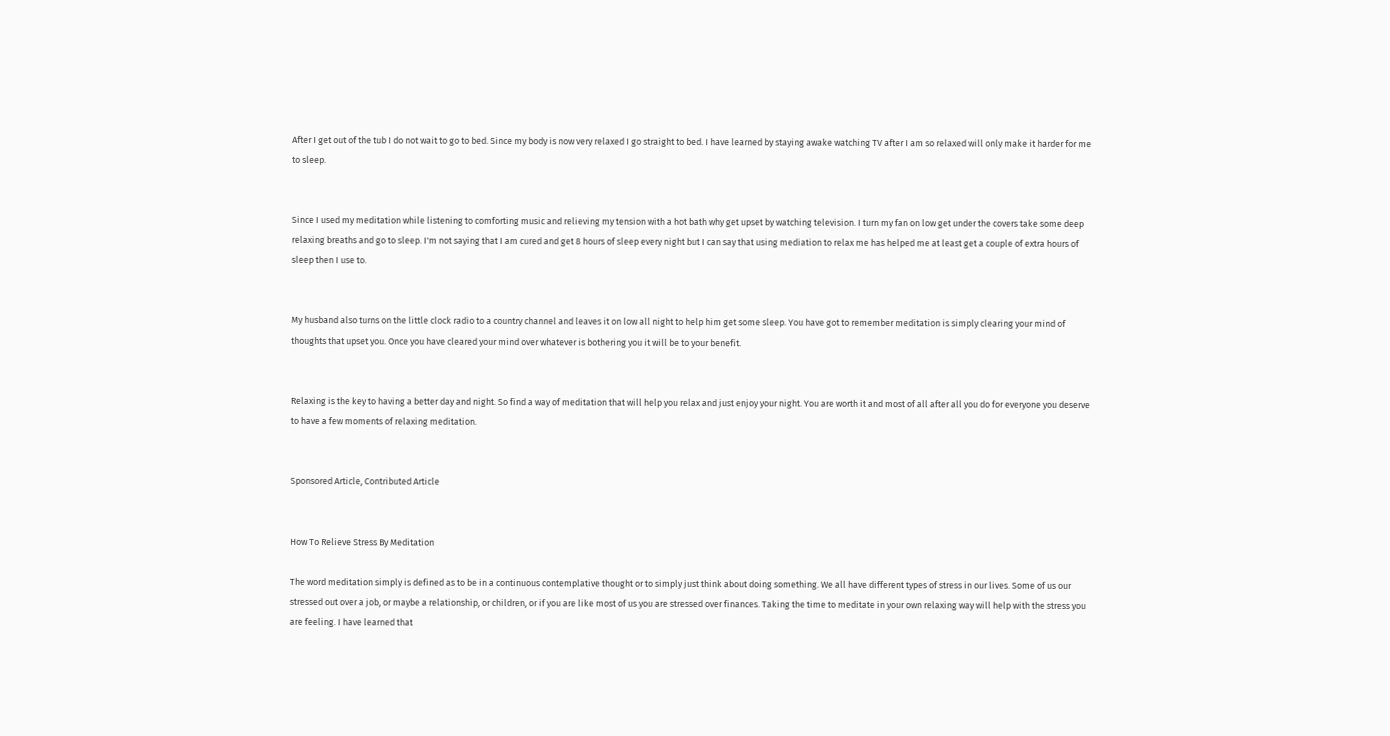After I get out of the tub I do not wait to go to bed. Since my body is now very relaxed I go straight to bed. I have learned by staying awake watching TV after I am so relaxed will only make it harder for me to sleep.


Since I used my meditation while listening to comforting music and relieving my tension with a hot bath why get upset by watching television. I turn my fan on low get under the covers take some deep relaxing breaths and go to sleep. I'm not saying that I am cured and get 8 hours of sleep every night but I can say that using mediation to relax me has helped me at least get a couple of extra hours of sleep then I use to.


My husband also turns on the little clock radio to a country channel and leaves it on low all night to help him get some sleep. You have got to remember meditation is simply clearing your mind of thoughts that upset you. Once you have cleared your mind over whatever is bothering you it will be to your benefit.


Relaxing is the key to having a better day and night. So find a way of meditation that will help you relax and just enjoy your night. You are worth it and most of all after all you do for everyone you deserve to have a few moments of relaxing meditation.


Sponsored Article, Contributed Article


How To Relieve Stress By Meditation

The word meditation simply is defined as to be in a continuous contemplative thought or to simply just think about doing something. We all have different types of stress in our lives. Some of us our stressed out over a job, or maybe a relationship, or children, or if you are like most of us you are stressed over finances. Taking the time to meditate in your own relaxing way will help with the stress you are feeling. I have learned that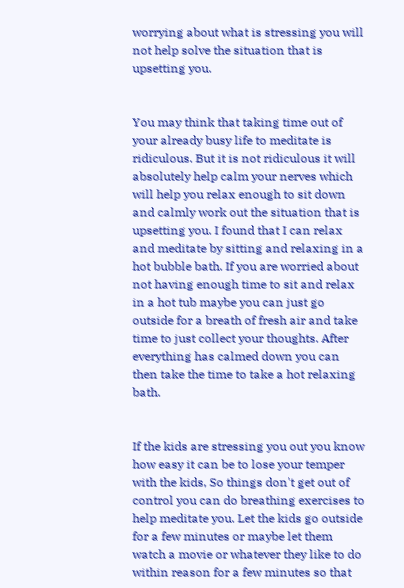worrying about what is stressing you will not help solve the situation that is upsetting you.


You may think that taking time out of your already busy life to meditate is ridiculous. But it is not ridiculous it will absolutely help calm your nerves which will help you relax enough to sit down and calmly work out the situation that is upsetting you. I found that I can relax and meditate by sitting and relaxing in a hot bubble bath. If you are worried about not having enough time to sit and relax in a hot tub maybe you can just go outside for a breath of fresh air and take time to just collect your thoughts. After everything has calmed down you can then take the time to take a hot relaxing bath.


If the kids are stressing you out you know how easy it can be to lose your temper with the kids, So things don't get out of control you can do breathing exercises to help meditate you. Let the kids go outside for a few minutes or maybe let them watch a movie or whatever they like to do within reason for a few minutes so that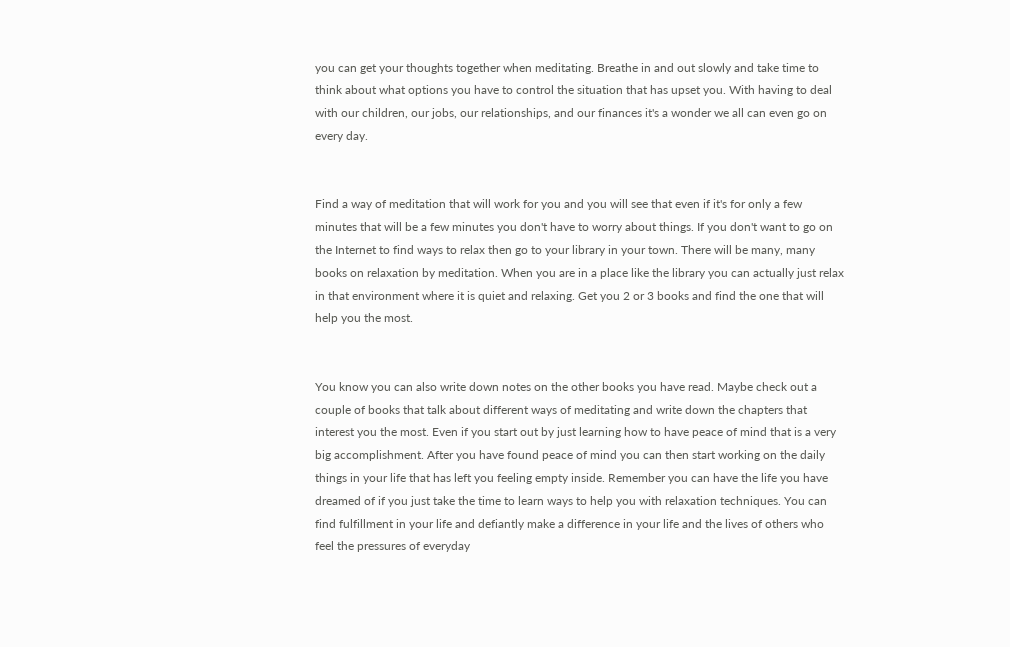you can get your thoughts together when meditating. Breathe in and out slowly and take time to think about what options you have to control the situation that has upset you. With having to deal with our children, our jobs, our relationships, and our finances it's a wonder we all can even go on every day.


Find a way of meditation that will work for you and you will see that even if it's for only a few minutes that will be a few minutes you don't have to worry about things. If you don't want to go on the Internet to find ways to relax then go to your library in your town. There will be many, many books on relaxation by meditation. When you are in a place like the library you can actually just relax in that environment where it is quiet and relaxing. Get you 2 or 3 books and find the one that will help you the most.


You know you can also write down notes on the other books you have read. Maybe check out a couple of books that talk about different ways of meditating and write down the chapters that interest you the most. Even if you start out by just learning how to have peace of mind that is a very big accomplishment. After you have found peace of mind you can then start working on the daily things in your life that has left you feeling empty inside. Remember you can have the life you have dreamed of if you just take the time to learn ways to help you with relaxation techniques. You can find fulfillment in your life and defiantly make a difference in your life and the lives of others who feel the pressures of everyday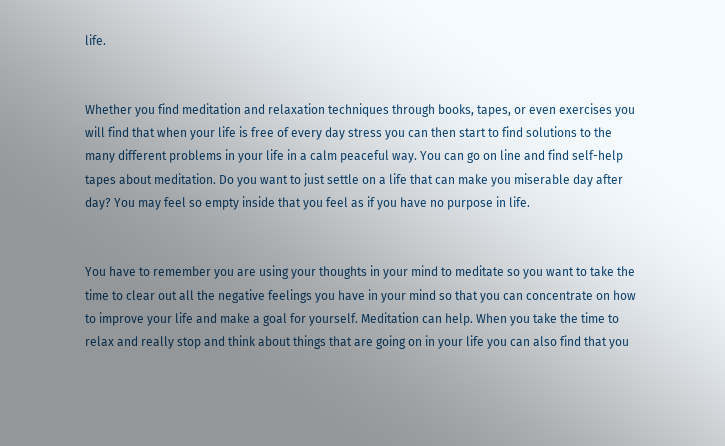life.


Whether you find meditation and relaxation techniques through books, tapes, or even exercises you will find that when your life is free of every day stress you can then start to find solutions to the many different problems in your life in a calm peaceful way. You can go on line and find self-help tapes about meditation. Do you want to just settle on a life that can make you miserable day after day? You may feel so empty inside that you feel as if you have no purpose in life.


You have to remember you are using your thoughts in your mind to meditate so you want to take the time to clear out all the negative feelings you have in your mind so that you can concentrate on how to improve your life and make a goal for yourself. Meditation can help. When you take the time to relax and really stop and think about things that are going on in your life you can also find that you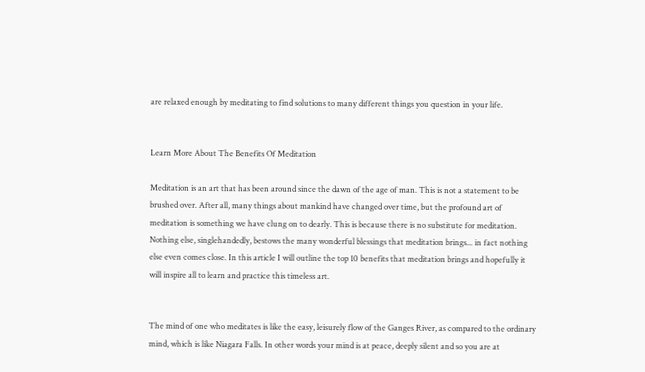are relaxed enough by meditating to find solutions to many different things you question in your life.


Learn More About The Benefits Of Meditation

Meditation is an art that has been around since the dawn of the age of man. This is not a statement to be brushed over. After all, many things about mankind have changed over time, but the profound art of meditation is something we have clung on to dearly. This is because there is no substitute for meditation. Nothing else, singlehandedly, bestows the many wonderful blessings that meditation brings... in fact nothing else even comes close. In this article I will outline the top 10 benefits that meditation brings and hopefully it will inspire all to learn and practice this timeless art.


The mind of one who meditates is like the easy, leisurely flow of the Ganges River, as compared to the ordinary mind, which is like Niagara Falls. In other words your mind is at peace, deeply silent and so you are at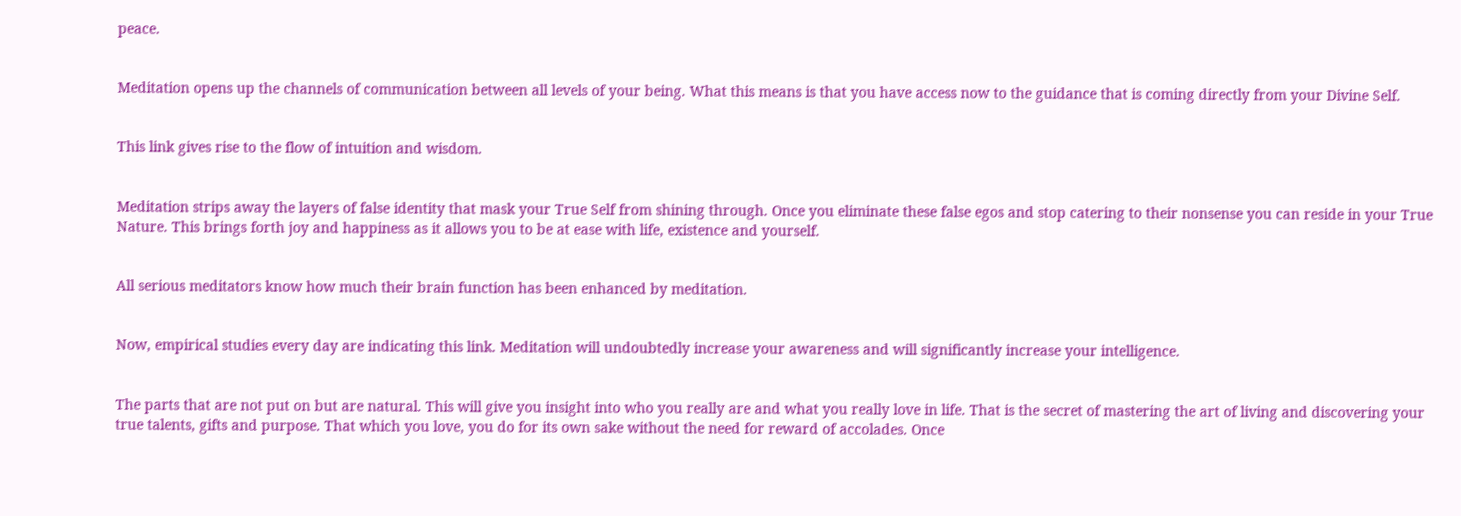peace.


Meditation opens up the channels of communication between all levels of your being. What this means is that you have access now to the guidance that is coming directly from your Divine Self.


This link gives rise to the flow of intuition and wisdom.


Meditation strips away the layers of false identity that mask your True Self from shining through. Once you eliminate these false egos and stop catering to their nonsense you can reside in your True Nature. This brings forth joy and happiness as it allows you to be at ease with life, existence and yourself.


All serious meditators know how much their brain function has been enhanced by meditation.


Now, empirical studies every day are indicating this link. Meditation will undoubtedly increase your awareness and will significantly increase your intelligence.


The parts that are not put on but are natural. This will give you insight into who you really are and what you really love in life. That is the secret of mastering the art of living and discovering your true talents, gifts and purpose. That which you love, you do for its own sake without the need for reward of accolades. Once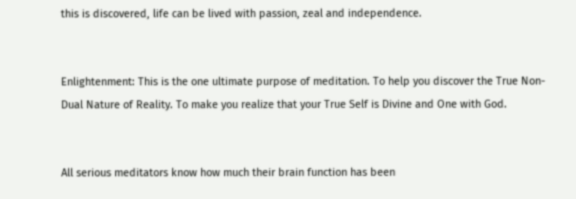this is discovered, life can be lived with passion, zeal and independence.


Enlightenment: This is the one ultimate purpose of meditation. To help you discover the True Non-Dual Nature of Reality. To make you realize that your True Self is Divine and One with God.


All serious meditators know how much their brain function has been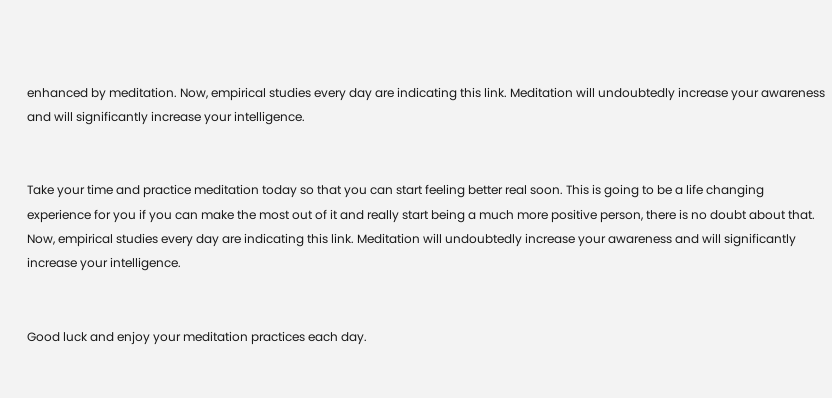enhanced by meditation. Now, empirical studies every day are indicating this link. Meditation will undoubtedly increase your awareness and will significantly increase your intelligence.


Take your time and practice meditation today so that you can start feeling better real soon. This is going to be a life changing experience for you if you can make the most out of it and really start being a much more positive person, there is no doubt about that. Now, empirical studies every day are indicating this link. Meditation will undoubtedly increase your awareness and will significantly increase your intelligence.


Good luck and enjoy your meditation practices each day.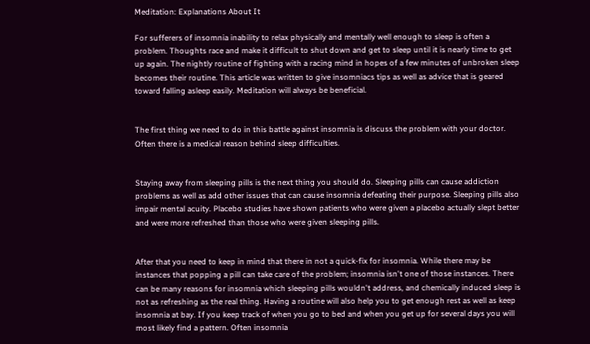Meditation: Explanations About It

For sufferers of insomnia inability to relax physically and mentally well enough to sleep is often a problem. Thoughts race and make it difficult to shut down and get to sleep until it is nearly time to get up again. The nightly routine of fighting with a racing mind in hopes of a few minutes of unbroken sleep becomes their routine. This article was written to give insomniacs tips as well as advice that is geared toward falling asleep easily. Meditation will always be beneficial.


The first thing we need to do in this battle against insomnia is discuss the problem with your doctor. Often there is a medical reason behind sleep difficulties.


Staying away from sleeping pills is the next thing you should do. Sleeping pills can cause addiction problems as well as add other issues that can cause insomnia defeating their purpose. Sleeping pills also impair mental acuity. Placebo studies have shown patients who were given a placebo actually slept better and were more refreshed than those who were given sleeping pills.


After that you need to keep in mind that there in not a quick-fix for insomnia. While there may be instances that popping a pill can take care of the problem; insomnia isn't one of those instances. There can be many reasons for insomnia which sleeping pills wouldn't address, and chemically induced sleep is not as refreshing as the real thing. Having a routine will also help you to get enough rest as well as keep insomnia at bay. If you keep track of when you go to bed and when you get up for several days you will most likely find a pattern. Often insomnia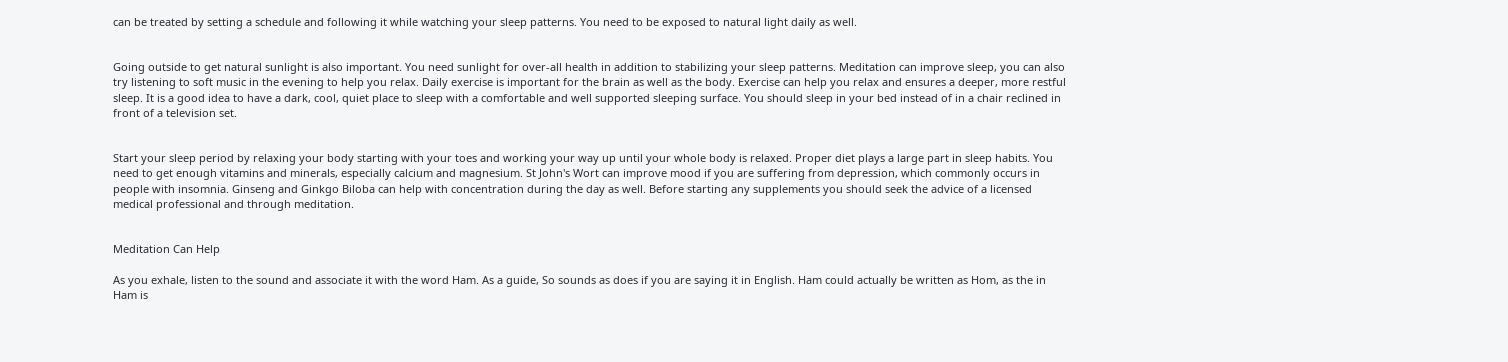can be treated by setting a schedule and following it while watching your sleep patterns. You need to be exposed to natural light daily as well.


Going outside to get natural sunlight is also important. You need sunlight for over-all health in addition to stabilizing your sleep patterns. Meditation can improve sleep, you can also try listening to soft music in the evening to help you relax. Daily exercise is important for the brain as well as the body. Exercise can help you relax and ensures a deeper, more restful sleep. It is a good idea to have a dark, cool, quiet place to sleep with a comfortable and well supported sleeping surface. You should sleep in your bed instead of in a chair reclined in front of a television set.


Start your sleep period by relaxing your body starting with your toes and working your way up until your whole body is relaxed. Proper diet plays a large part in sleep habits. You need to get enough vitamins and minerals, especially calcium and magnesium. St John's Wort can improve mood if you are suffering from depression, which commonly occurs in people with insomnia. Ginseng and Ginkgo Biloba can help with concentration during the day as well. Before starting any supplements you should seek the advice of a licensed medical professional and through meditation.


Meditation Can Help

As you exhale, listen to the sound and associate it with the word Ham. As a guide, So sounds as does if you are saying it in English. Ham could actually be written as Hom, as the in Ham is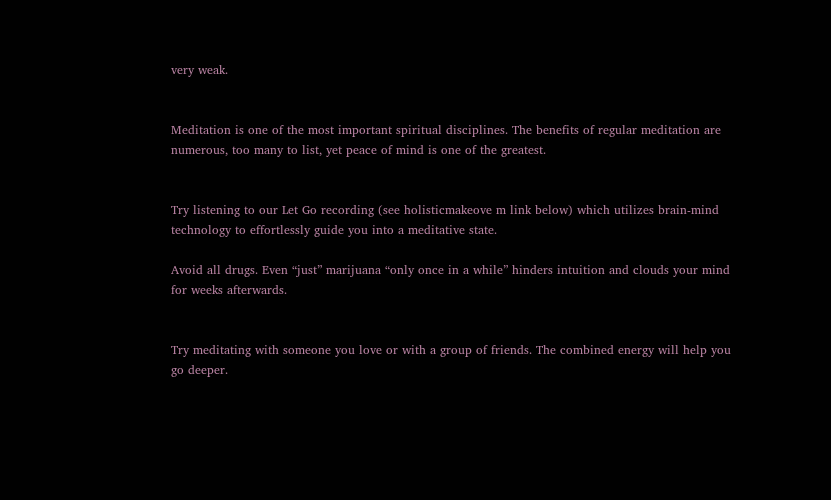very weak.


Meditation is one of the most important spiritual disciplines. The benefits of regular meditation are numerous, too many to list, yet peace of mind is one of the greatest.


Try listening to our Let Go recording (see holisticmakeove m link below) which utilizes brain-mind technology to effortlessly guide you into a meditative state.

Avoid all drugs. Even “just” marijuana “only once in a while” hinders intuition and clouds your mind for weeks afterwards.


Try meditating with someone you love or with a group of friends. The combined energy will help you go deeper.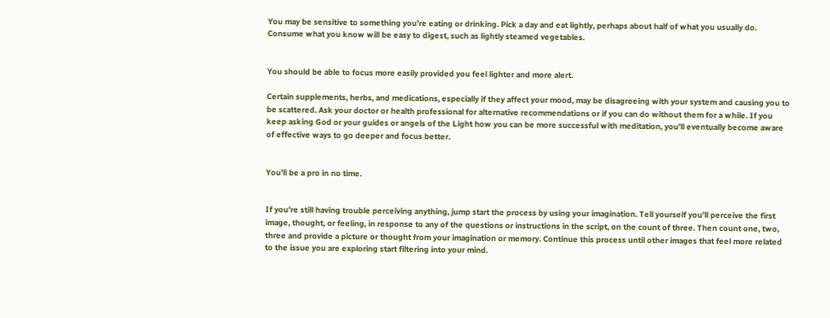You may be sensitive to something you’re eating or drinking. Pick a day and eat lightly, perhaps about half of what you usually do. Consume what you know will be easy to digest, such as lightly steamed vegetables.


You should be able to focus more easily provided you feel lighter and more alert.

Certain supplements, herbs, and medications, especially if they affect your mood, may be disagreeing with your system and causing you to be scattered. Ask your doctor or health professional for alternative recommendations or if you can do without them for a while. If you keep asking God or your guides or angels of the Light how you can be more successful with meditation, you’ll eventually become aware of effective ways to go deeper and focus better.


You’ll be a pro in no time.


If you’re still having trouble perceiving anything, jump start the process by using your imagination. Tell yourself you’ll perceive the first image, thought, or feeling, in response to any of the questions or instructions in the script, on the count of three. Then count one, two, three and provide a picture or thought from your imagination or memory. Continue this process until other images that feel more related to the issue you are exploring start filtering into your mind.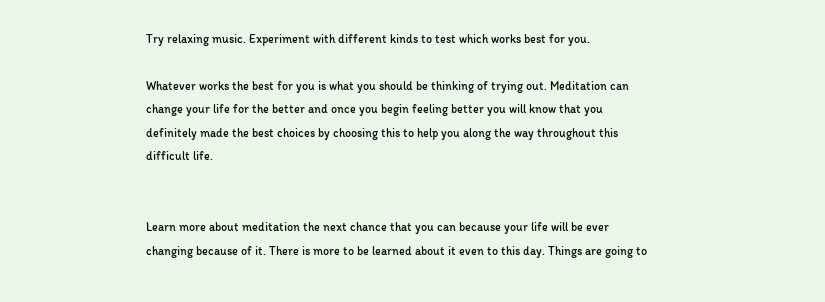Try relaxing music. Experiment with different kinds to test which works best for you.

Whatever works the best for you is what you should be thinking of trying out. Meditation can change your life for the better and once you begin feeling better you will know that you definitely made the best choices by choosing this to help you along the way throughout this difficult life.


Learn more about meditation the next chance that you can because your life will be ever changing because of it. There is more to be learned about it even to this day. Things are going to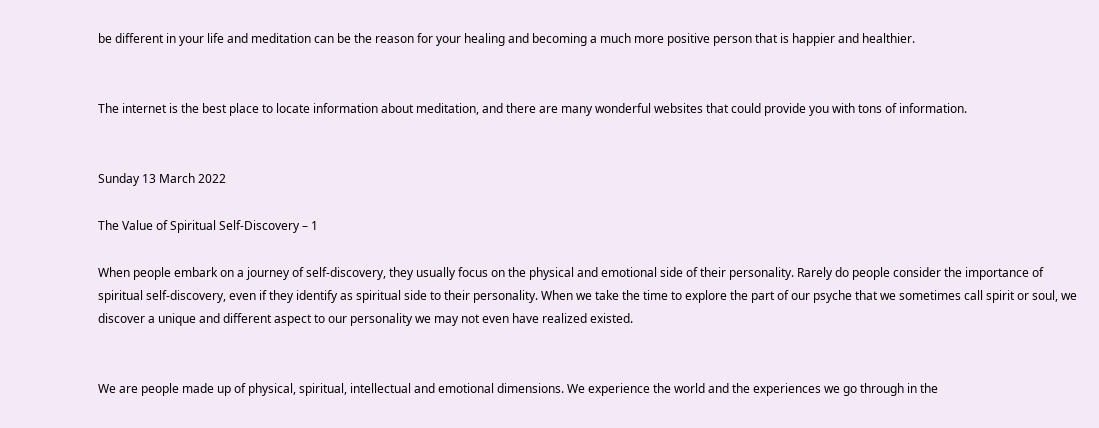be different in your life and meditation can be the reason for your healing and becoming a much more positive person that is happier and healthier.


The internet is the best place to locate information about meditation, and there are many wonderful websites that could provide you with tons of information.


Sunday 13 March 2022

The Value of Spiritual Self-Discovery – 1

When people embark on a journey of self-discovery, they usually focus on the physical and emotional side of their personality. Rarely do people consider the importance of spiritual self-discovery, even if they identify as spiritual side to their personality. When we take the time to explore the part of our psyche that we sometimes call spirit or soul, we discover a unique and different aspect to our personality we may not even have realized existed.


We are people made up of physical, spiritual, intellectual and emotional dimensions. We experience the world and the experiences we go through in the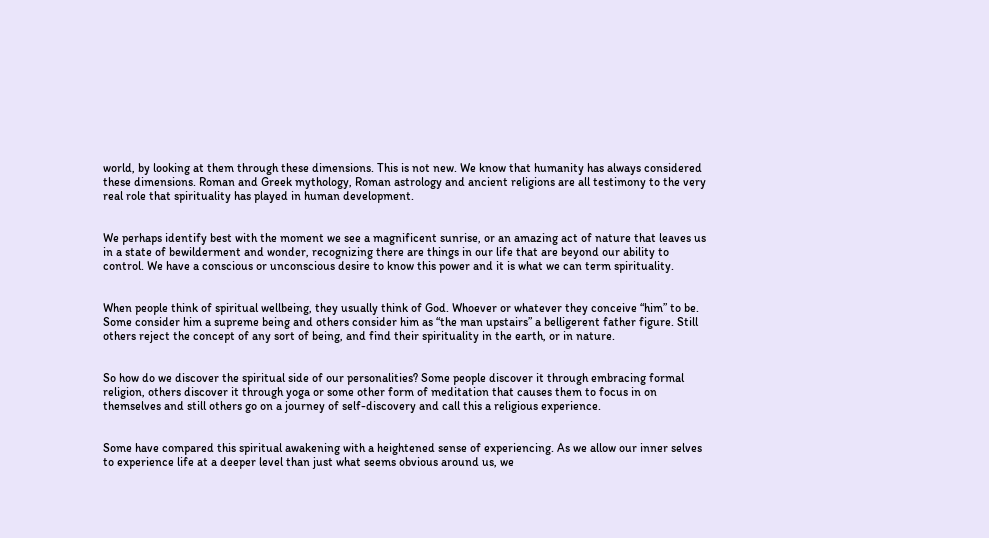world, by looking at them through these dimensions. This is not new. We know that humanity has always considered these dimensions. Roman and Greek mythology, Roman astrology and ancient religions are all testimony to the very real role that spirituality has played in human development.


We perhaps identify best with the moment we see a magnificent sunrise, or an amazing act of nature that leaves us in a state of bewilderment and wonder, recognizing there are things in our life that are beyond our ability to control. We have a conscious or unconscious desire to know this power and it is what we can term spirituality.


When people think of spiritual wellbeing, they usually think of God. Whoever or whatever they conceive “him” to be. Some consider him a supreme being and others consider him as “the man upstairs” a belligerent father figure. Still others reject the concept of any sort of being, and find their spirituality in the earth, or in nature.


So how do we discover the spiritual side of our personalities? Some people discover it through embracing formal religion, others discover it through yoga or some other form of meditation that causes them to focus in on themselves and still others go on a journey of self-discovery and call this a religious experience.


Some have compared this spiritual awakening with a heightened sense of experiencing. As we allow our inner selves to experience life at a deeper level than just what seems obvious around us, we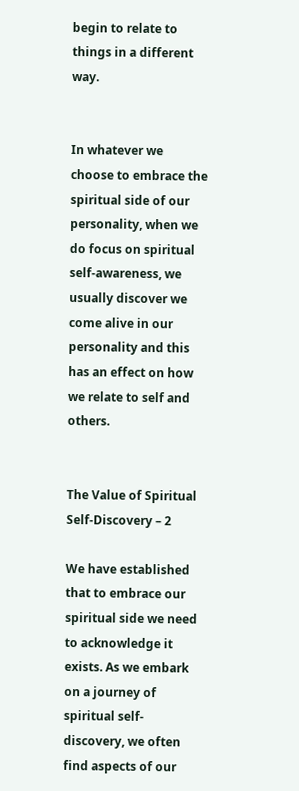begin to relate to things in a different way.


In whatever we choose to embrace the spiritual side of our personality, when we do focus on spiritual self-awareness, we usually discover we come alive in our personality and this has an effect on how we relate to self and others.


The Value of Spiritual Self-Discovery – 2

We have established that to embrace our spiritual side we need to acknowledge it exists. As we embark on a journey of spiritual self-discovery, we often find aspects of our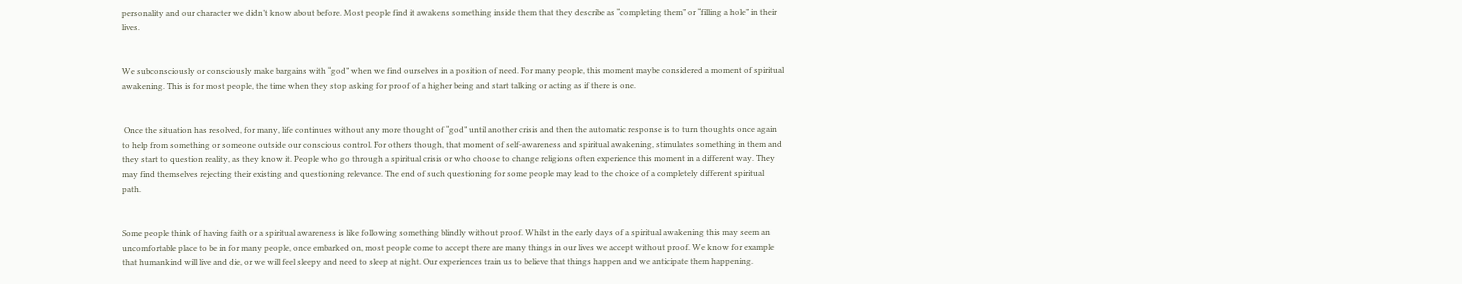personality and our character we didn’t know about before. Most people find it awakens something inside them that they describe as “completing them” or “filling a hole” in their lives.


We subconsciously or consciously make bargains with “god” when we find ourselves in a position of need. For many people, this moment maybe considered a moment of spiritual awakening. This is for most people, the time when they stop asking for proof of a higher being and start talking or acting as if there is one.


 Once the situation has resolved, for many, life continues without any more thought of “god” until another crisis and then the automatic response is to turn thoughts once again to help from something or someone outside our conscious control. For others though, that moment of self-awareness and spiritual awakening, stimulates something in them and they start to question reality, as they know it. People who go through a spiritual crisis or who choose to change religions often experience this moment in a different way. They may find themselves rejecting their existing and questioning relevance. The end of such questioning for some people may lead to the choice of a completely different spiritual path.


Some people think of having faith or a spiritual awareness is like following something blindly without proof. Whilst in the early days of a spiritual awakening this may seem an uncomfortable place to be in for many people, once embarked on, most people come to accept there are many things in our lives we accept without proof. We know for example that humankind will live and die, or we will feel sleepy and need to sleep at night. Our experiences train us to believe that things happen and we anticipate them happening.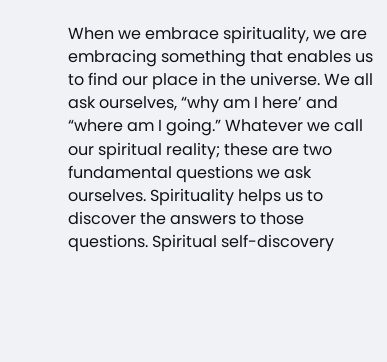When we embrace spirituality, we are embracing something that enables us to find our place in the universe. We all ask ourselves, “why am I here’ and “where am I going.” Whatever we call our spiritual reality; these are two fundamental questions we ask ourselves. Spirituality helps us to discover the answers to those questions. Spiritual self-discovery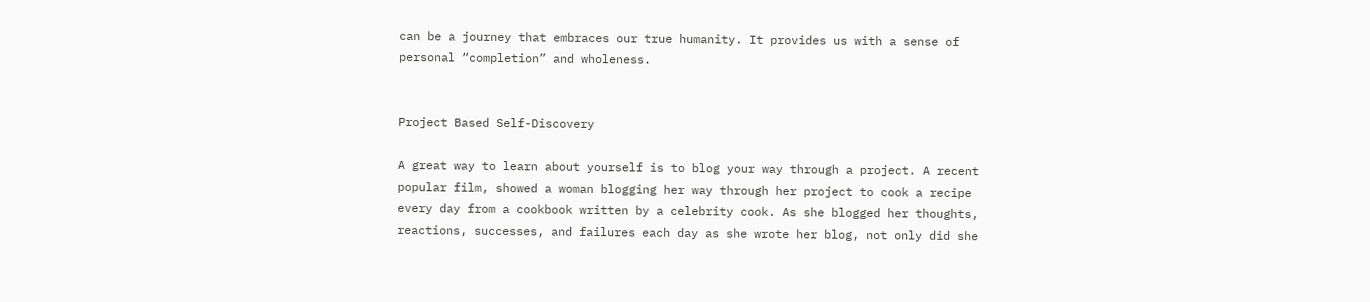can be a journey that embraces our true humanity. It provides us with a sense of personal “completion” and wholeness.


Project Based Self-Discovery

A great way to learn about yourself is to blog your way through a project. A recent popular film, showed a woman blogging her way through her project to cook a recipe every day from a cookbook written by a celebrity cook. As she blogged her thoughts, reactions, successes, and failures each day as she wrote her blog, not only did she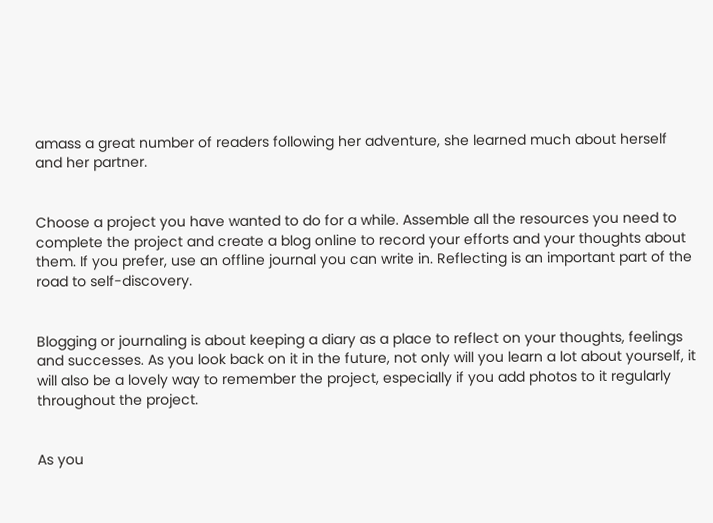amass a great number of readers following her adventure, she learned much about herself and her partner.


Choose a project you have wanted to do for a while. Assemble all the resources you need to complete the project and create a blog online to record your efforts and your thoughts about them. If you prefer, use an offline journal you can write in. Reflecting is an important part of the road to self-discovery.


Blogging or journaling is about keeping a diary as a place to reflect on your thoughts, feelings and successes. As you look back on it in the future, not only will you learn a lot about yourself, it will also be a lovely way to remember the project, especially if you add photos to it regularly throughout the project.


As you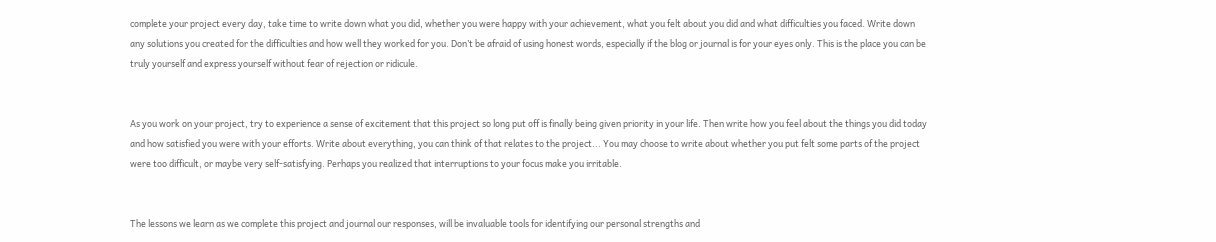complete your project every day, take time to write down what you did, whether you were happy with your achievement, what you felt about you did and what difficulties you faced. Write down any solutions you created for the difficulties and how well they worked for you. Don’t be afraid of using honest words, especially if the blog or journal is for your eyes only. This is the place you can be truly yourself and express yourself without fear of rejection or ridicule.


As you work on your project, try to experience a sense of excitement that this project so long put off is finally being given priority in your life. Then write how you feel about the things you did today and how satisfied you were with your efforts. Write about everything, you can think of that relates to the project... You may choose to write about whether you put felt some parts of the project were too difficult, or maybe very self-satisfying. Perhaps you realized that interruptions to your focus make you irritable.


The lessons we learn as we complete this project and journal our responses, will be invaluable tools for identifying our personal strengths and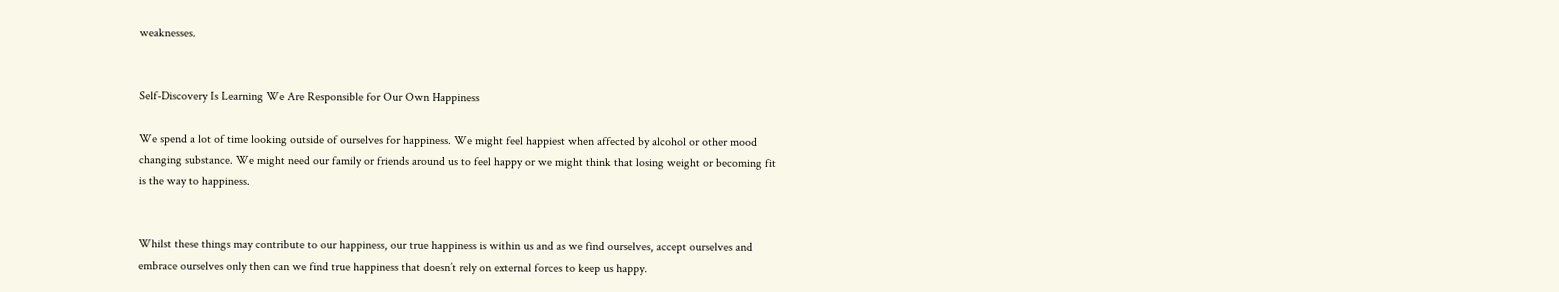weaknesses.


Self-Discovery Is Learning We Are Responsible for Our Own Happiness

We spend a lot of time looking outside of ourselves for happiness. We might feel happiest when affected by alcohol or other mood changing substance. We might need our family or friends around us to feel happy or we might think that losing weight or becoming fit is the way to happiness.


Whilst these things may contribute to our happiness, our true happiness is within us and as we find ourselves, accept ourselves and embrace ourselves only then can we find true happiness that doesn’t rely on external forces to keep us happy.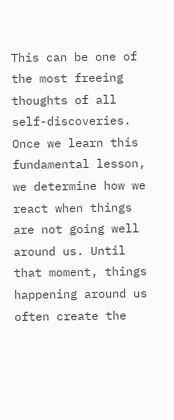This can be one of the most freeing thoughts of all self-discoveries. Once we learn this fundamental lesson, we determine how we react when things are not going well around us. Until that moment, things happening around us often create the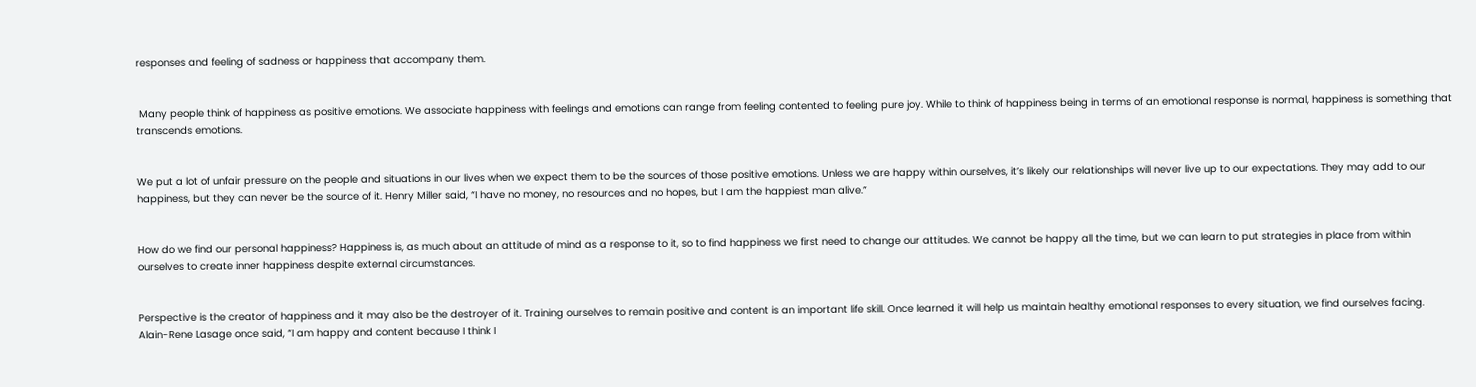responses and feeling of sadness or happiness that accompany them.


 Many people think of happiness as positive emotions. We associate happiness with feelings and emotions can range from feeling contented to feeling pure joy. While to think of happiness being in terms of an emotional response is normal, happiness is something that transcends emotions.


We put a lot of unfair pressure on the people and situations in our lives when we expect them to be the sources of those positive emotions. Unless we are happy within ourselves, it’s likely our relationships will never live up to our expectations. They may add to our happiness, but they can never be the source of it. Henry Miller said, “I have no money, no resources and no hopes, but I am the happiest man alive.”


How do we find our personal happiness? Happiness is, as much about an attitude of mind as a response to it, so to find happiness we first need to change our attitudes. We cannot be happy all the time, but we can learn to put strategies in place from within ourselves to create inner happiness despite external circumstances.


Perspective is the creator of happiness and it may also be the destroyer of it. Training ourselves to remain positive and content is an important life skill. Once learned it will help us maintain healthy emotional responses to every situation, we find ourselves facing. Alain-Rene Lasage once said, “I am happy and content because I think I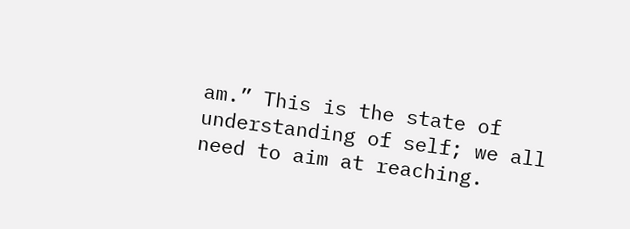am.” This is the state of understanding of self; we all need to aim at reaching.